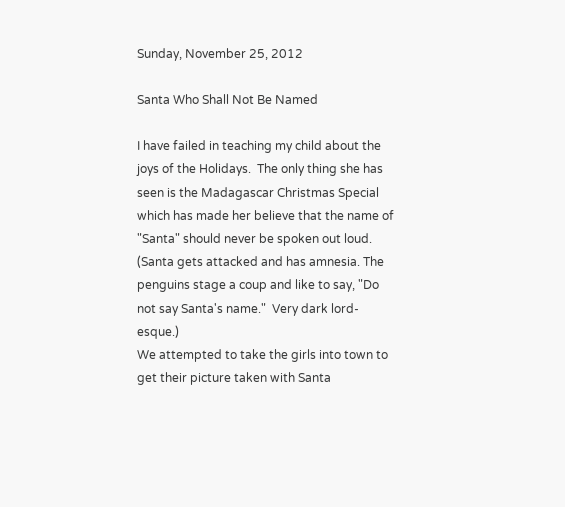Sunday, November 25, 2012

Santa Who Shall Not Be Named

I have failed in teaching my child about the joys of the Holidays.  The only thing she has seen is the Madagascar Christmas Special which has made her believe that the name of "Santa" should never be spoken out loud. (Santa gets attacked and has amnesia. The penguins stage a coup and like to say, "Do not say Santa's name."  Very dark lord-esque.)
We attempted to take the girls into town to get their picture taken with Santa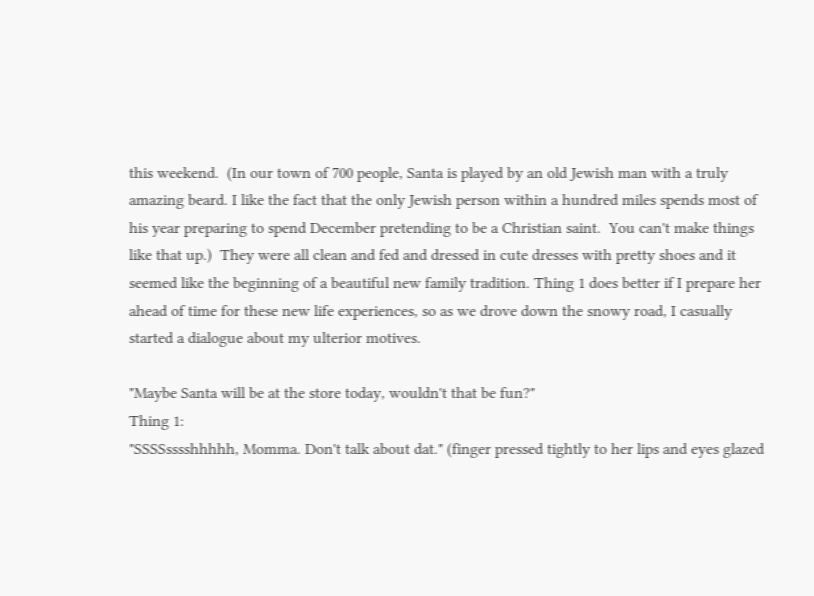this weekend.  (In our town of 700 people, Santa is played by an old Jewish man with a truly amazing beard. I like the fact that the only Jewish person within a hundred miles spends most of his year preparing to spend December pretending to be a Christian saint.  You can't make things like that up.)  They were all clean and fed and dressed in cute dresses with pretty shoes and it seemed like the beginning of a beautiful new family tradition. Thing 1 does better if I prepare her ahead of time for these new life experiences, so as we drove down the snowy road, I casually started a dialogue about my ulterior motives.

"Maybe Santa will be at the store today, wouldn't that be fun?"
Thing 1:
"SSSSsssshhhhh, Momma. Don't talk about dat." (finger pressed tightly to her lips and eyes glazed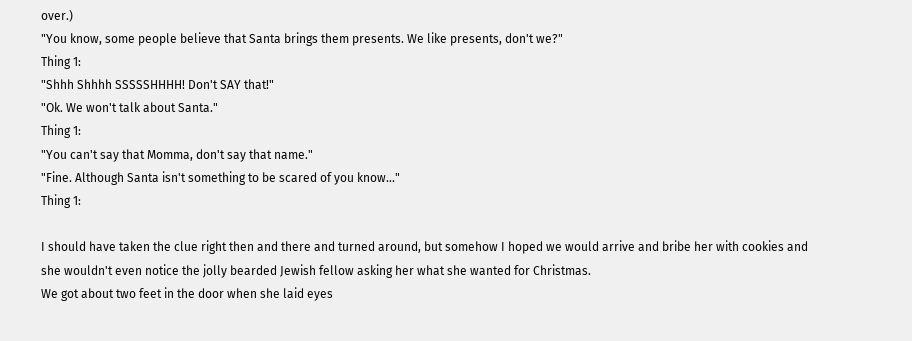over.)
"You know, some people believe that Santa brings them presents. We like presents, don't we?"
Thing 1:
"Shhh Shhhh SSSSSHHHH! Don't SAY that!"
"Ok. We won't talk about Santa."
Thing 1:
"You can't say that Momma, don't say that name."
"Fine. Although Santa isn't something to be scared of you know..."
Thing 1:

I should have taken the clue right then and there and turned around, but somehow I hoped we would arrive and bribe her with cookies and she wouldn't even notice the jolly bearded Jewish fellow asking her what she wanted for Christmas.
We got about two feet in the door when she laid eyes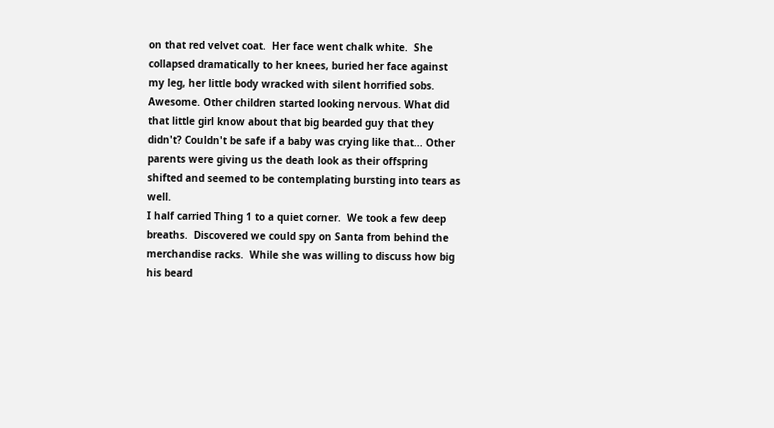on that red velvet coat.  Her face went chalk white.  She collapsed dramatically to her knees, buried her face against my leg, her little body wracked with silent horrified sobs.  Awesome. Other children started looking nervous. What did that little girl know about that big bearded guy that they didn't? Couldn't be safe if a baby was crying like that... Other parents were giving us the death look as their offspring shifted and seemed to be contemplating bursting into tears as well.
I half carried Thing 1 to a quiet corner.  We took a few deep breaths.  Discovered we could spy on Santa from behind the merchandise racks.  While she was willing to discuss how big his beard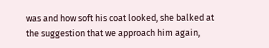was and how soft his coat looked, she balked at the suggestion that we approach him again,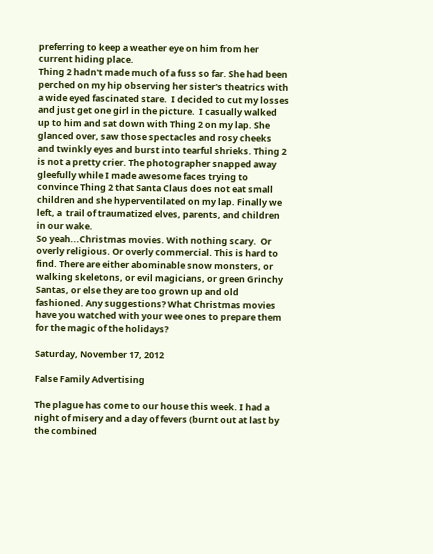preferring to keep a weather eye on him from her current hiding place.
Thing 2 hadn't made much of a fuss so far. She had been perched on my hip observing her sister's theatrics with a wide eyed fascinated stare.  I decided to cut my losses and just get one girl in the picture.  I casually walked up to him and sat down with Thing 2 on my lap. She glanced over, saw those spectacles and rosy cheeks and twinkly eyes and burst into tearful shrieks. Thing 2 is not a pretty crier. The photographer snapped away gleefully while I made awesome faces trying to convince Thing 2 that Santa Claus does not eat small children and she hyperventilated on my lap. Finally we left, a  trail of traumatized elves, parents, and children in our wake.
So yeah...Christmas movies. With nothing scary.  Or overly religious. Or overly commercial. This is hard to find. There are either abominable snow monsters, or walking skeletons, or evil magicians, or green Grinchy Santas, or else they are too grown up and old fashioned. Any suggestions? What Christmas movies have you watched with your wee ones to prepare them for the magic of the holidays?

Saturday, November 17, 2012

False Family Advertising

The plague has come to our house this week. I had a night of misery and a day of fevers (burnt out at last by the combined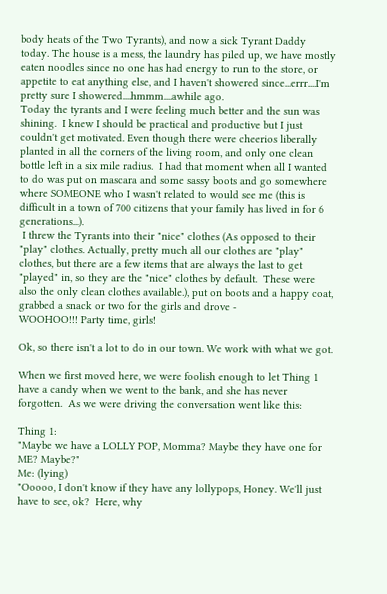body heats of the Two Tyrants), and now a sick Tyrant Daddy today. The house is a mess, the laundry has piled up, we have mostly eaten noodles since no one has had energy to run to the store, or appetite to eat anything else, and I haven't showered since...errr....I'm pretty sure I showered....hmmm....awhile ago.
Today the tyrants and I were feeling much better and the sun was shining.  I knew I should be practical and productive but I just couldn't get motivated. Even though there were cheerios liberally planted in all the corners of the living room, and only one clean bottle left in a six mile radius.  I had that moment when all I wanted to do was put on mascara and some sassy boots and go somewhere where SOMEONE who I wasn't related to would see me (this is difficult in a town of 700 citizens that your family has lived in for 6 generations...).
 I threw the Tyrants into their "nice" clothes (As opposed to their "play" clothes. Actually, pretty much all our clothes are "play" clothes, but there are a few items that are always the last to get "played" in, so they are the "nice" clothes by default.  These were also the only clean clothes available.), put on boots and a happy coat, grabbed a snack or two for the girls and drove -
WOOHOO!!! Party time, girls!

Ok, so there isn't a lot to do in our town. We work with what we got.

When we first moved here, we were foolish enough to let Thing 1 have a candy when we went to the bank, and she has never forgotten.  As we were driving the conversation went like this:

Thing 1:
"Maybe we have a LOLLY POP, Momma? Maybe they have one for ME? Maybe?"
Me: (lying)
"Ooooo, I don't know if they have any lollypops, Honey. We'll just have to see, ok?  Here, why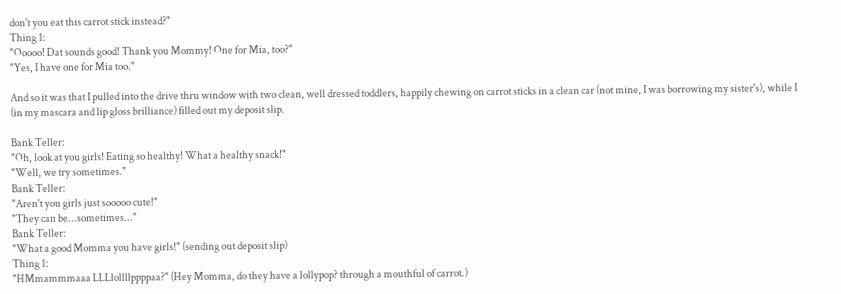don't you eat this carrot stick instead?"
Thing 1:
"Ooooo! Dat sounds good! Thank you Mommy! One for Mia, too?"
"Yes, I have one for Mia too."

And so it was that I pulled into the drive thru window with two clean, well dressed toddlers, happily chewing on carrot sticks in a clean car (not mine, I was borrowing my sister's), while I (in my mascara and lip gloss brilliance) filled out my deposit slip.

Bank Teller:
"Oh, look at you girls! Eating so healthy! What a healthy snack!"
"Well, we try sometimes."
Bank Teller:
"Aren't you girls just sooooo cute!"
"They can be...sometimes..."
Bank Teller:
"What a good Momma you have girls!" (sending out deposit slip)
Thing 1:
"HMmammmaaa LLLlollllppppaa?" (Hey Momma, do they have a lollypop? through a mouthful of carrot.)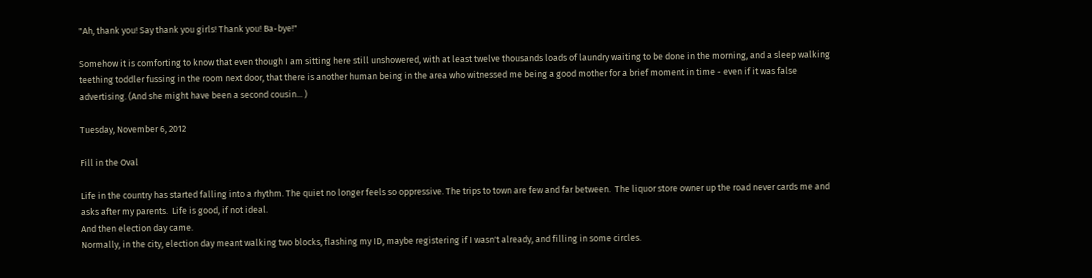"Ah, thank you! Say thank you girls! Thank you! Ba-bye!"

Somehow it is comforting to know that even though I am sitting here still unshowered, with at least twelve thousands loads of laundry waiting to be done in the morning, and a sleep walking teething toddler fussing in the room next door, that there is another human being in the area who witnessed me being a good mother for a brief moment in time - even if it was false advertising. (And she might have been a second cousin... )

Tuesday, November 6, 2012

Fill in the Oval

Life in the country has started falling into a rhythm. The quiet no longer feels so oppressive. The trips to town are few and far between.  The liquor store owner up the road never cards me and asks after my parents.  Life is good, if not ideal.
And then election day came.
Normally, in the city, election day meant walking two blocks, flashing my ID, maybe registering if I wasn't already, and filling in some circles.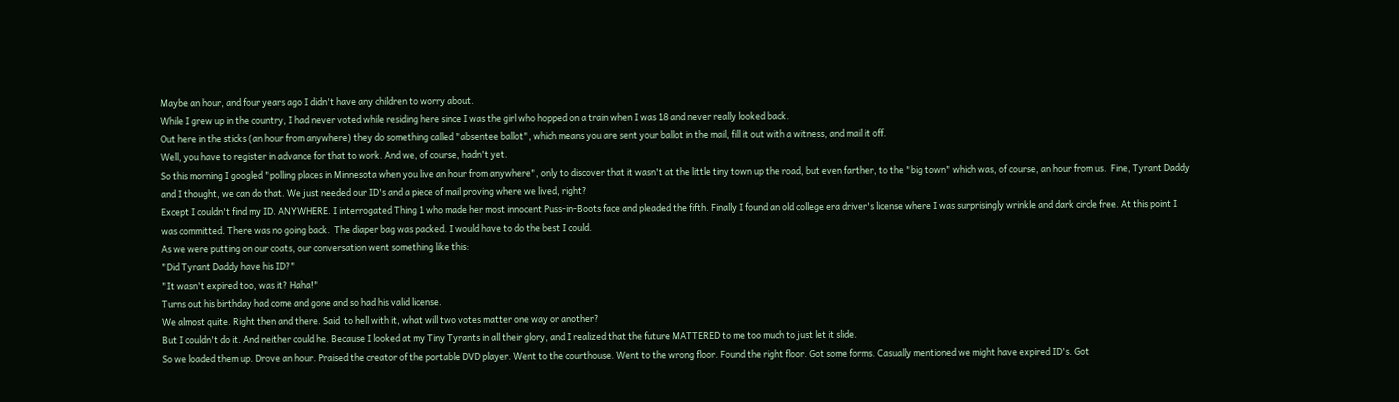Maybe an hour, and four years ago I didn't have any children to worry about.
While I grew up in the country, I had never voted while residing here since I was the girl who hopped on a train when I was 18 and never really looked back.
Out here in the sticks (an hour from anywhere) they do something called "absentee ballot", which means you are sent your ballot in the mail, fill it out with a witness, and mail it off.
Well, you have to register in advance for that to work. And we, of course, hadn't yet.
So this morning I googled "polling places in Minnesota when you live an hour from anywhere", only to discover that it wasn't at the little tiny town up the road, but even farther, to the "big town" which was, of course, an hour from us.  Fine, Tyrant Daddy and I thought, we can do that. We just needed our ID's and a piece of mail proving where we lived, right?
Except I couldn't find my ID. ANYWHERE. I interrogated Thing 1 who made her most innocent Puss-in-Boots face and pleaded the fifth. Finally I found an old college era driver's license where I was surprisingly wrinkle and dark circle free. At this point I was committed. There was no going back.  The diaper bag was packed. I would have to do the best I could.
As we were putting on our coats, our conversation went something like this:
"Did Tyrant Daddy have his ID?"
"It wasn't expired too, was it? Haha!"
Turns out his birthday had come and gone and so had his valid license.
We almost quite. Right then and there. Said  to hell with it, what will two votes matter one way or another?
But I couldn't do it. And neither could he. Because I looked at my Tiny Tyrants in all their glory, and I realized that the future MATTERED to me too much to just let it slide.
So we loaded them up. Drove an hour. Praised the creator of the portable DVD player. Went to the courthouse. Went to the wrong floor. Found the right floor. Got some forms. Casually mentioned we might have expired ID's. Got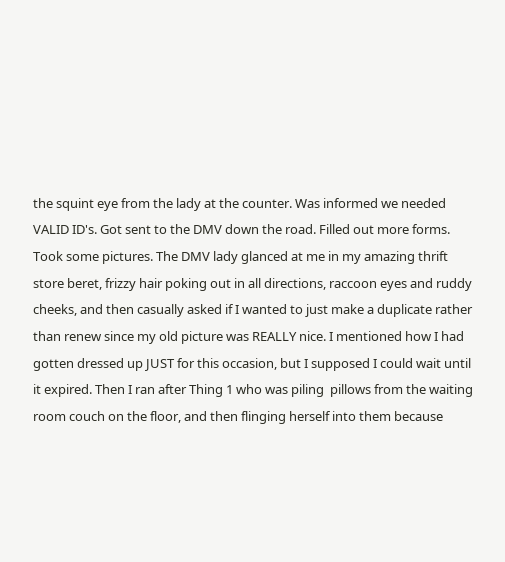the squint eye from the lady at the counter. Was informed we needed VALID ID's. Got sent to the DMV down the road. Filled out more forms. Took some pictures. The DMV lady glanced at me in my amazing thrift store beret, frizzy hair poking out in all directions, raccoon eyes and ruddy cheeks, and then casually asked if I wanted to just make a duplicate rather than renew since my old picture was REALLY nice. I mentioned how I had gotten dressed up JUST for this occasion, but I supposed I could wait until it expired. Then I ran after Thing 1 who was piling  pillows from the waiting room couch on the floor, and then flinging herself into them because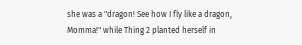she was a "dragon! See how I fly like a dragon, Momma!" while Thing 2 planted herself in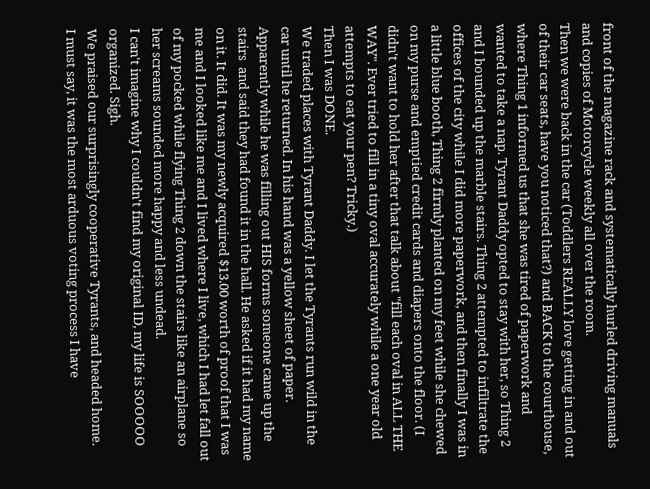front of the magazine rack and systematically hurled driving manuals and copies of Motorcycle weekly all over the room.
Then we were back in the car (Toddlers REALLY love getting in and out of their car seats, have you noticed that?) and BACK to the courthouse, where Thing 1 informed us that she was tired of paperwork and wanted to take a nap. Tyrant Daddy opted to stay with her, so Thing 2 and I bounded up the marble stairs. Thing 2 attempted to infiltrate the offices of the city while I did more paperwork, and then finally I was in a little blue booth, Thing 2 firmly planted on my feet while she chewed on my purse and emptied credit cards and diapers onto the floor. (I didn't want to hold her after that talk about "fill each oval in ALL THE WAY". Ever tried to fill in a tiny oval accurately while a one year old attempts to eat your pen? Tricky.)
Then I was DONE.
We traded places with Tyrant Daddy. I let the Tyrants run wild in the car until he returned. In his hand was a yellow sheet of paper. Apparently while he was filling out HIS forms someone came up the stairs  and said they had found it in the hall. He asked if it had my name on it. It did. It was my newly acquired $13.00 worth of proof that I was me and I looked like me and I lived where I live, which I had let fall out of my pocked while flying Thing 2 down the stairs like an airplane so her screams sounded more happy and less undead.
I can't imagine why I couldn't find my original ID, my life is SOOOOO organized. Sigh.
We praised our surprisingly cooperative Tyrants, and headed home.
I must say, it was the most arduous voting process I have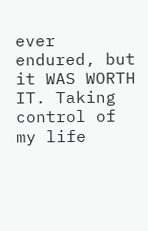ever endured, but it WAS WORTH IT. Taking control of my life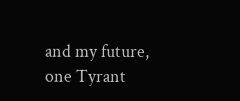and my future,  one Tyrant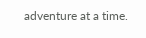adventure at a time.